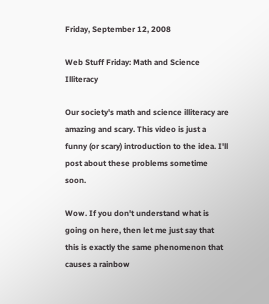Friday, September 12, 2008

Web Stuff Friday: Math and Science Illiteracy

Our society's math and science illiteracy are amazing and scary. This video is just a funny (or scary) introduction to the idea. I'll post about these problems sometime soon.

Wow. If you don't understand what is going on here, then let me just say that this is exactly the same phenomenon that causes a rainbow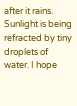after it rains. Sunlight is being refracted by tiny droplets of water. I hope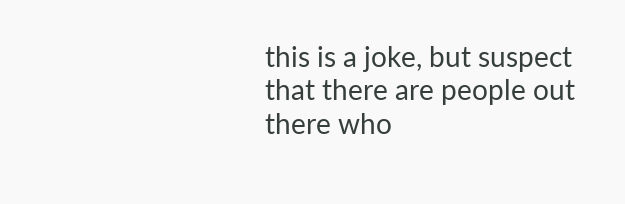this is a joke, but suspect that there are people out there who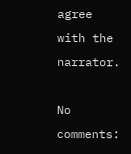agree with the narrator.

No comments: